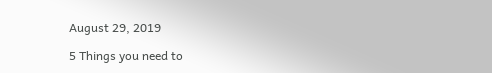August 29, 2019

5 Things you need to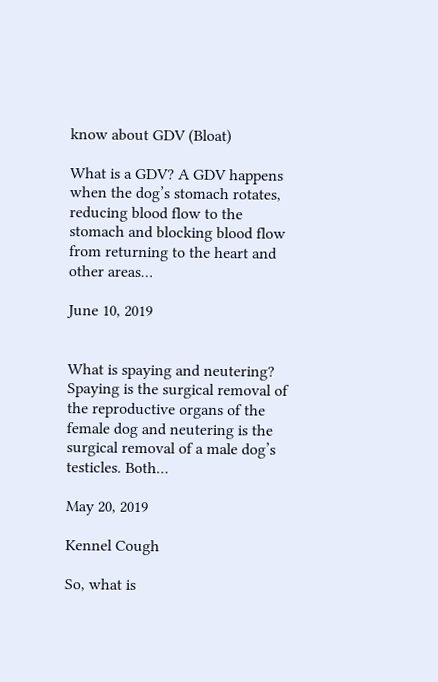know about GDV (Bloat)

What is a GDV? A GDV happens when the dog’s stomach rotates, reducing blood flow to the stomach and blocking blood flow from returning to the heart and other areas…

June 10, 2019


What is spaying and neutering? Spaying is the surgical removal of the reproductive organs of the female dog and neutering is the surgical removal of a male dog’s testicles. Both…

May 20, 2019

Kennel Cough

So, what is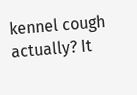kennel cough actually? It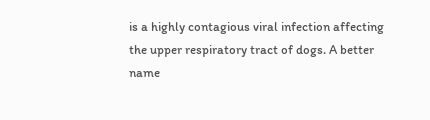is a highly contagious viral infection affecting the upper respiratory tract of dogs. A better name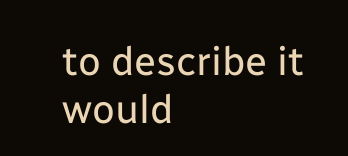to describe it would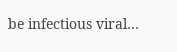be infectious viral…